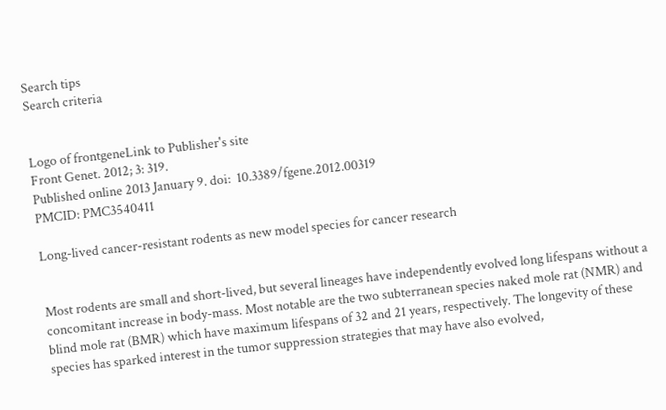Search tips
Search criteria


Logo of frontgeneLink to Publisher's site
Front Genet. 2012; 3: 319.
Published online 2013 January 9. doi:  10.3389/fgene.2012.00319
PMCID: PMC3540411

Long-lived cancer-resistant rodents as new model species for cancer research


Most rodents are small and short-lived, but several lineages have independently evolved long lifespans without a concomitant increase in body-mass. Most notable are the two subterranean species naked mole rat (NMR) and blind mole rat (BMR) which have maximum lifespans of 32 and 21 years, respectively. The longevity of these species has sparked interest in the tumor suppression strategies that may have also evolved,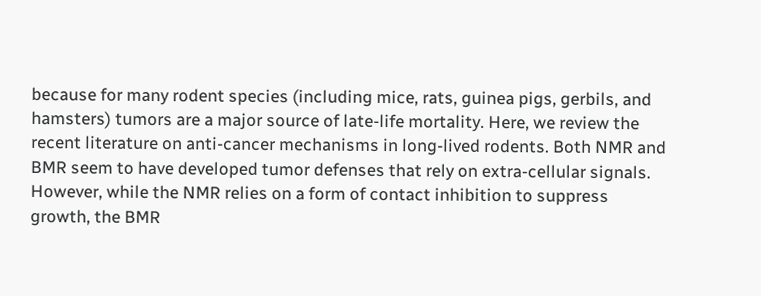because for many rodent species (including mice, rats, guinea pigs, gerbils, and hamsters) tumors are a major source of late-life mortality. Here, we review the recent literature on anti-cancer mechanisms in long-lived rodents. Both NMR and BMR seem to have developed tumor defenses that rely on extra-cellular signals. However, while the NMR relies on a form of contact inhibition to suppress growth, the BMR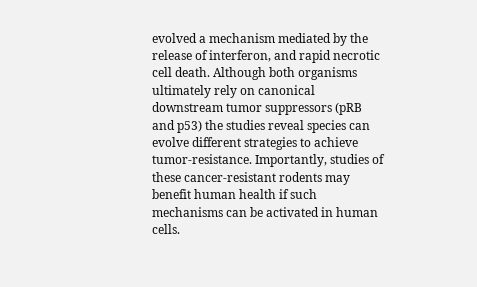evolved a mechanism mediated by the release of interferon, and rapid necrotic cell death. Although both organisms ultimately rely on canonical downstream tumor suppressors (pRB and p53) the studies reveal species can evolve different strategies to achieve tumor-resistance. Importantly, studies of these cancer-resistant rodents may benefit human health if such mechanisms can be activated in human cells.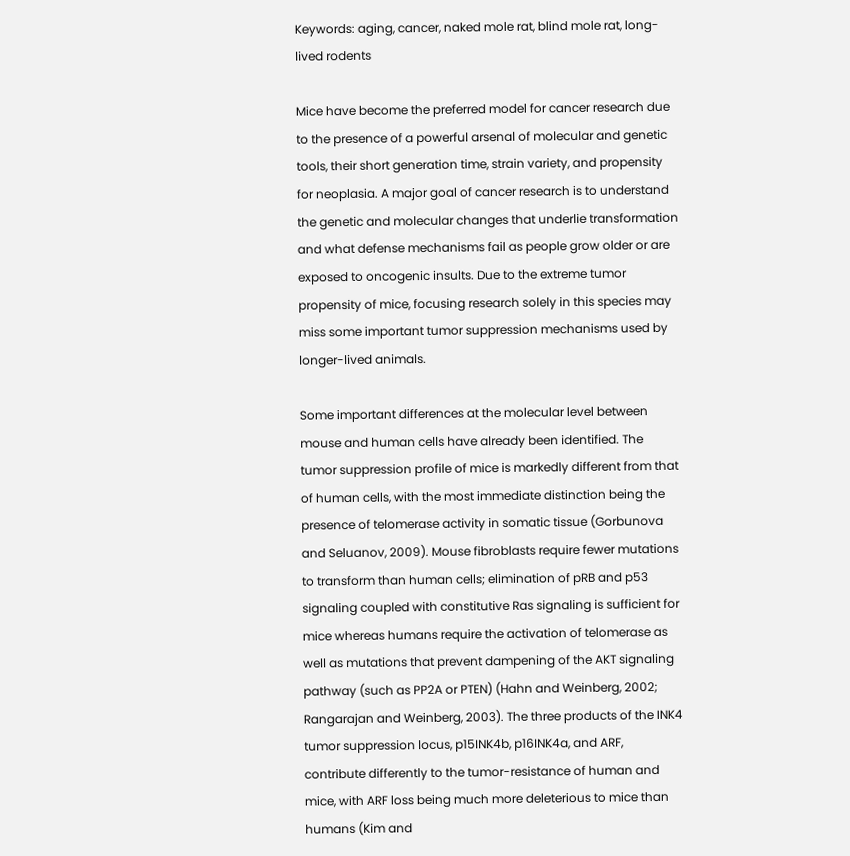Keywords: aging, cancer, naked mole rat, blind mole rat, long-lived rodents

Mice have become the preferred model for cancer research due to the presence of a powerful arsenal of molecular and genetic tools, their short generation time, strain variety, and propensity for neoplasia. A major goal of cancer research is to understand the genetic and molecular changes that underlie transformation and what defense mechanisms fail as people grow older or are exposed to oncogenic insults. Due to the extreme tumor propensity of mice, focusing research solely in this species may miss some important tumor suppression mechanisms used by longer-lived animals.

Some important differences at the molecular level between mouse and human cells have already been identified. The tumor suppression profile of mice is markedly different from that of human cells, with the most immediate distinction being the presence of telomerase activity in somatic tissue (Gorbunova and Seluanov, 2009). Mouse fibroblasts require fewer mutations to transform than human cells; elimination of pRB and p53 signaling coupled with constitutive Ras signaling is sufficient for mice whereas humans require the activation of telomerase as well as mutations that prevent dampening of the AKT signaling pathway (such as PP2A or PTEN) (Hahn and Weinberg, 2002; Rangarajan and Weinberg, 2003). The three products of the INK4 tumor suppression locus, p15INK4b, p16INK4a, and ARF, contribute differently to the tumor-resistance of human and mice, with ARF loss being much more deleterious to mice than humans (Kim and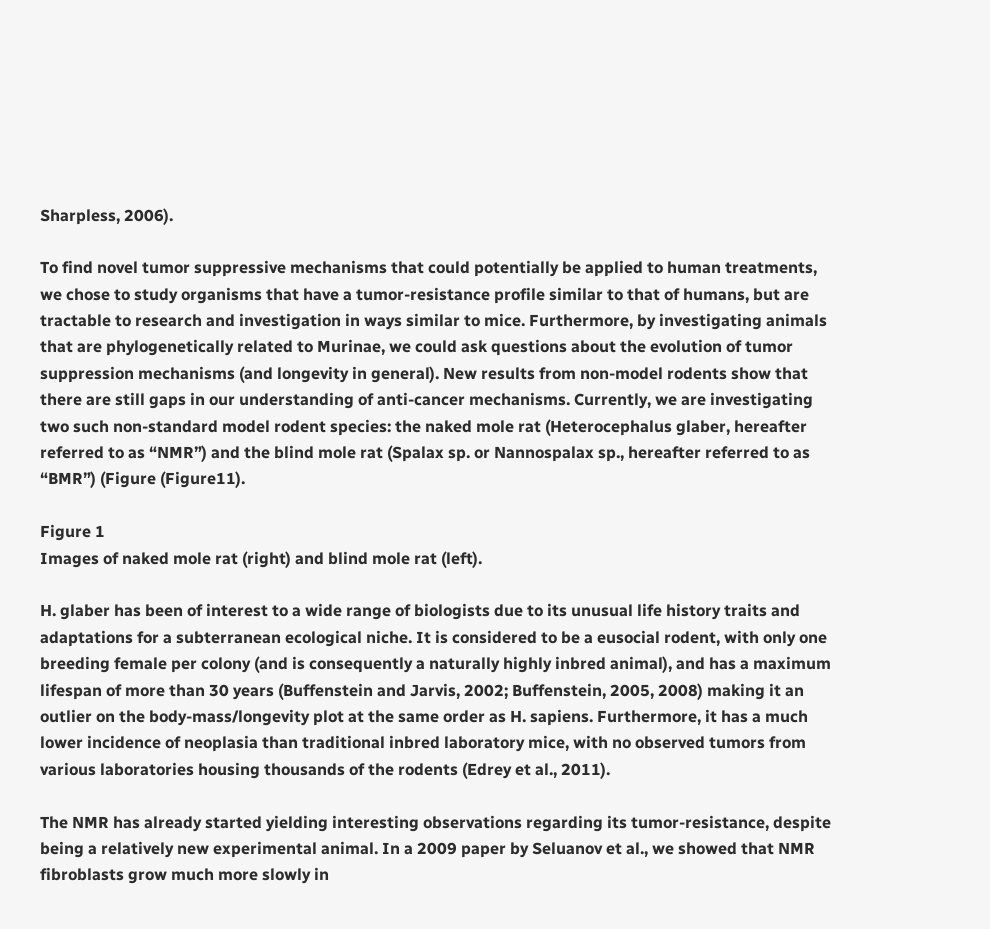Sharpless, 2006).

To find novel tumor suppressive mechanisms that could potentially be applied to human treatments, we chose to study organisms that have a tumor-resistance profile similar to that of humans, but are tractable to research and investigation in ways similar to mice. Furthermore, by investigating animals that are phylogenetically related to Murinae, we could ask questions about the evolution of tumor suppression mechanisms (and longevity in general). New results from non-model rodents show that there are still gaps in our understanding of anti-cancer mechanisms. Currently, we are investigating two such non-standard model rodent species: the naked mole rat (Heterocephalus glaber, hereafter referred to as “NMR”) and the blind mole rat (Spalax sp. or Nannospalax sp., hereafter referred to as “BMR”) (Figure (Figure11).

Figure 1
Images of naked mole rat (right) and blind mole rat (left).

H. glaber has been of interest to a wide range of biologists due to its unusual life history traits and adaptations for a subterranean ecological niche. It is considered to be a eusocial rodent, with only one breeding female per colony (and is consequently a naturally highly inbred animal), and has a maximum lifespan of more than 30 years (Buffenstein and Jarvis, 2002; Buffenstein, 2005, 2008) making it an outlier on the body-mass/longevity plot at the same order as H. sapiens. Furthermore, it has a much lower incidence of neoplasia than traditional inbred laboratory mice, with no observed tumors from various laboratories housing thousands of the rodents (Edrey et al., 2011).

The NMR has already started yielding interesting observations regarding its tumor-resistance, despite being a relatively new experimental animal. In a 2009 paper by Seluanov et al., we showed that NMR fibroblasts grow much more slowly in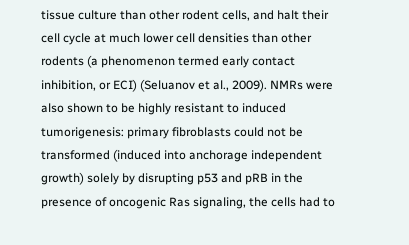tissue culture than other rodent cells, and halt their cell cycle at much lower cell densities than other rodents (a phenomenon termed early contact inhibition, or ECI) (Seluanov et al., 2009). NMRs were also shown to be highly resistant to induced tumorigenesis: primary fibroblasts could not be transformed (induced into anchorage independent growth) solely by disrupting p53 and pRB in the presence of oncogenic Ras signaling, the cells had to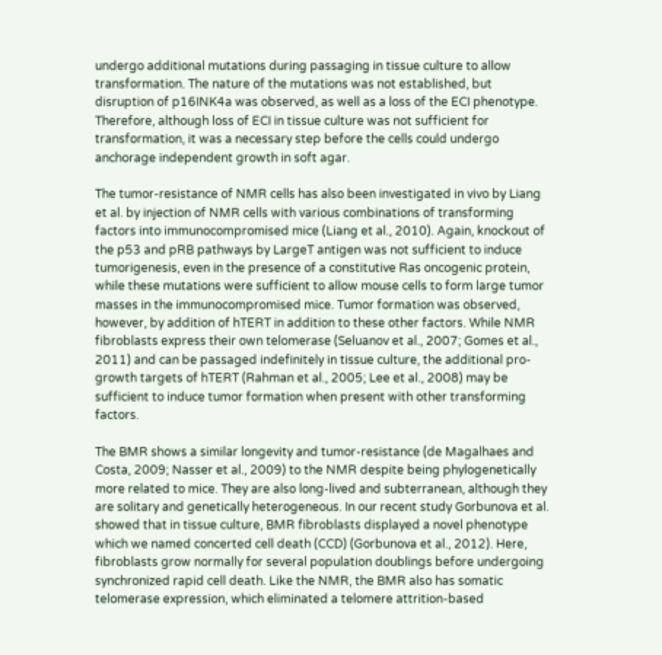undergo additional mutations during passaging in tissue culture to allow transformation. The nature of the mutations was not established, but disruption of p16INK4a was observed, as well as a loss of the ECI phenotype. Therefore, although loss of ECI in tissue culture was not sufficient for transformation, it was a necessary step before the cells could undergo anchorage independent growth in soft agar.

The tumor-resistance of NMR cells has also been investigated in vivo by Liang et al. by injection of NMR cells with various combinations of transforming factors into immunocompromised mice (Liang et al., 2010). Again, knockout of the p53 and pRB pathways by LargeT antigen was not sufficient to induce tumorigenesis, even in the presence of a constitutive Ras oncogenic protein, while these mutations were sufficient to allow mouse cells to form large tumor masses in the immunocompromised mice. Tumor formation was observed, however, by addition of hTERT in addition to these other factors. While NMR fibroblasts express their own telomerase (Seluanov et al., 2007; Gomes et al., 2011) and can be passaged indefinitely in tissue culture, the additional pro-growth targets of hTERT (Rahman et al., 2005; Lee et al., 2008) may be sufficient to induce tumor formation when present with other transforming factors.

The BMR shows a similar longevity and tumor-resistance (de Magalhaes and Costa, 2009; Nasser et al., 2009) to the NMR despite being phylogenetically more related to mice. They are also long-lived and subterranean, although they are solitary and genetically heterogeneous. In our recent study Gorbunova et al. showed that in tissue culture, BMR fibroblasts displayed a novel phenotype which we named concerted cell death (CCD) (Gorbunova et al., 2012). Here, fibroblasts grow normally for several population doublings before undergoing synchronized rapid cell death. Like the NMR, the BMR also has somatic telomerase expression, which eliminated a telomere attrition-based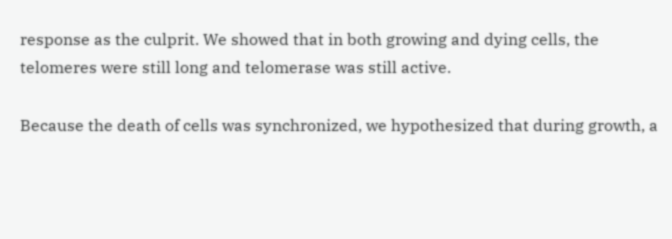response as the culprit. We showed that in both growing and dying cells, the telomeres were still long and telomerase was still active.

Because the death of cells was synchronized, we hypothesized that during growth, a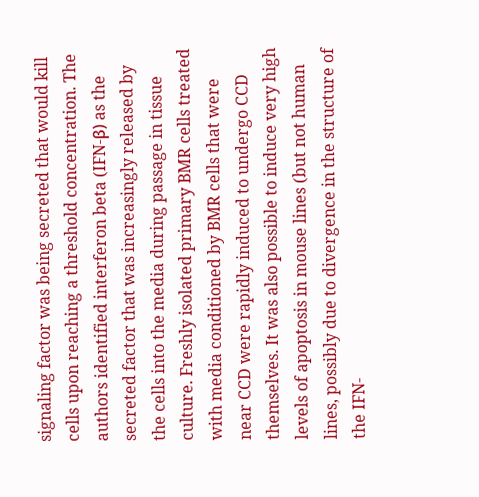signaling factor was being secreted that would kill cells upon reaching a threshold concentration. The authors identified interferon beta (IFN-β) as the secreted factor that was increasingly released by the cells into the media during passage in tissue culture. Freshly isolated primary BMR cells treated with media conditioned by BMR cells that were near CCD were rapidly induced to undergo CCD themselves. It was also possible to induce very high levels of apoptosis in mouse lines (but not human lines, possibly due to divergence in the structure of the IFN-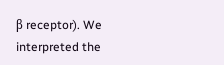β receptor). We interpreted the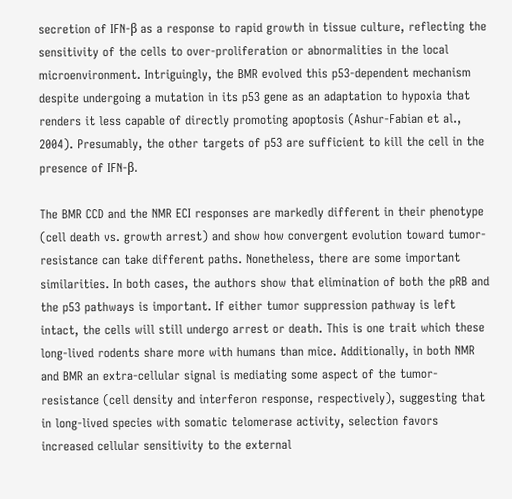secretion of IFN-β as a response to rapid growth in tissue culture, reflecting the sensitivity of the cells to over-proliferation or abnormalities in the local microenvironment. Intriguingly, the BMR evolved this p53-dependent mechanism despite undergoing a mutation in its p53 gene as an adaptation to hypoxia that renders it less capable of directly promoting apoptosis (Ashur-Fabian et al., 2004). Presumably, the other targets of p53 are sufficient to kill the cell in the presence of IFN-β.

The BMR CCD and the NMR ECI responses are markedly different in their phenotype (cell death vs. growth arrest) and show how convergent evolution toward tumor-resistance can take different paths. Nonetheless, there are some important similarities. In both cases, the authors show that elimination of both the pRB and the p53 pathways is important. If either tumor suppression pathway is left intact, the cells will still undergo arrest or death. This is one trait which these long-lived rodents share more with humans than mice. Additionally, in both NMR and BMR an extra-cellular signal is mediating some aspect of the tumor-resistance (cell density and interferon response, respectively), suggesting that in long-lived species with somatic telomerase activity, selection favors increased cellular sensitivity to the external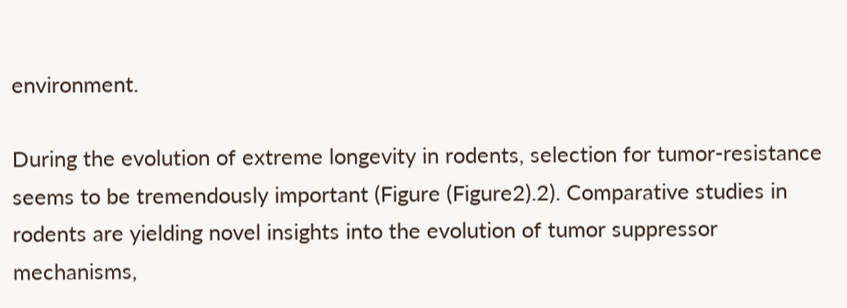environment.

During the evolution of extreme longevity in rodents, selection for tumor-resistance seems to be tremendously important (Figure (Figure2).2). Comparative studies in rodents are yielding novel insights into the evolution of tumor suppressor mechanisms,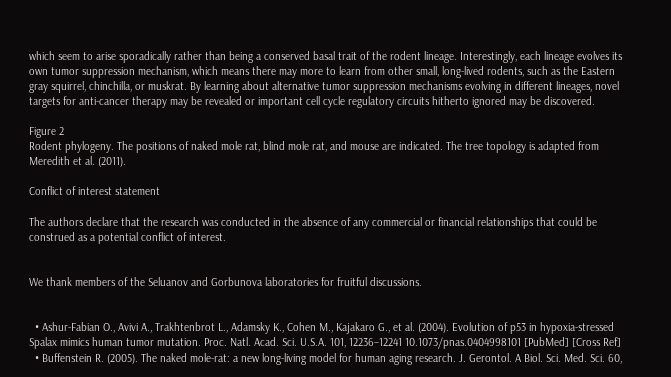which seem to arise sporadically rather than being a conserved basal trait of the rodent lineage. Interestingly, each lineage evolves its own tumor suppression mechanism, which means there may more to learn from other small, long-lived rodents, such as the Eastern gray squirrel, chinchilla, or muskrat. By learning about alternative tumor suppression mechanisms evolving in different lineages, novel targets for anti-cancer therapy may be revealed or important cell cycle regulatory circuits hitherto ignored may be discovered.

Figure 2
Rodent phylogeny. The positions of naked mole rat, blind mole rat, and mouse are indicated. The tree topology is adapted from Meredith et al. (2011).

Conflict of interest statement

The authors declare that the research was conducted in the absence of any commercial or financial relationships that could be construed as a potential conflict of interest.


We thank members of the Seluanov and Gorbunova laboratories for fruitful discussions.


  • Ashur-Fabian O., Avivi A., Trakhtenbrot L., Adamsky K., Cohen M., Kajakaro G., et al. (2004). Evolution of p53 in hypoxia-stressed Spalax mimics human tumor mutation. Proc. Natl. Acad. Sci. U.S.A. 101, 12236–12241 10.1073/pnas.0404998101 [PubMed] [Cross Ref]
  • Buffenstein R. (2005). The naked mole-rat: a new long-living model for human aging research. J. Gerontol. A Biol. Sci. Med. Sci. 60,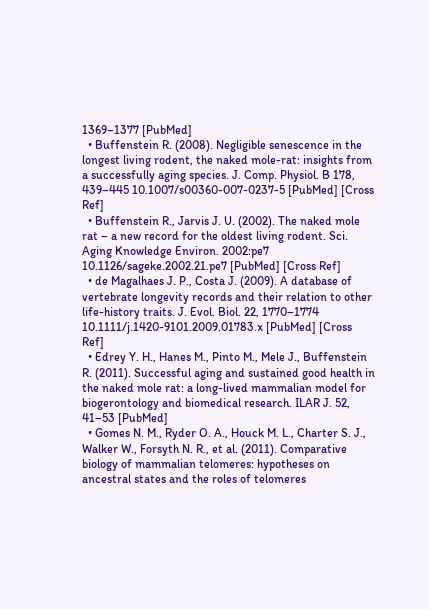1369–1377 [PubMed]
  • Buffenstein R. (2008). Negligible senescence in the longest living rodent, the naked mole-rat: insights from a successfully aging species. J. Comp. Physiol. B 178, 439–445 10.1007/s00360-007-0237-5 [PubMed] [Cross Ref]
  • Buffenstein R., Jarvis J. U. (2002). The naked mole rat – a new record for the oldest living rodent. Sci. Aging Knowledge Environ. 2002:pe7 10.1126/sageke.2002.21.pe7 [PubMed] [Cross Ref]
  • de Magalhaes J. P., Costa J. (2009). A database of vertebrate longevity records and their relation to other life-history traits. J. Evol. Biol. 22, 1770–1774 10.1111/j.1420-9101.2009.01783.x [PubMed] [Cross Ref]
  • Edrey Y. H., Hanes M., Pinto M., Mele J., Buffenstein R. (2011). Successful aging and sustained good health in the naked mole rat: a long-lived mammalian model for biogerontology and biomedical research. ILAR J. 52, 41–53 [PubMed]
  • Gomes N. M., Ryder O. A., Houck M. L., Charter S. J., Walker W., Forsyth N. R., et al. (2011). Comparative biology of mammalian telomeres: hypotheses on ancestral states and the roles of telomeres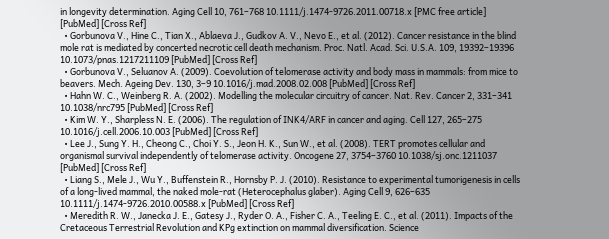in longevity determination. Aging Cell 10, 761–768 10.1111/j.1474-9726.2011.00718.x [PMC free article] [PubMed] [Cross Ref]
  • Gorbunova V., Hine C., Tian X., Ablaeva J., Gudkov A. V., Nevo E., et al. (2012). Cancer resistance in the blind mole rat is mediated by concerted necrotic cell death mechanism. Proc. Natl. Acad. Sci. U.S.A. 109, 19392–19396 10.1073/pnas.1217211109 [PubMed] [Cross Ref]
  • Gorbunova V., Seluanov A. (2009). Coevolution of telomerase activity and body mass in mammals: from mice to beavers. Mech. Ageing Dev. 130, 3–9 10.1016/j.mad.2008.02.008 [PubMed] [Cross Ref]
  • Hahn W. C., Weinberg R. A. (2002). Modelling the molecular circuitry of cancer. Nat. Rev. Cancer 2, 331–341 10.1038/nrc795 [PubMed] [Cross Ref]
  • Kim W. Y., Sharpless N. E. (2006). The regulation of INK4/ARF in cancer and aging. Cell 127, 265–275 10.1016/j.cell.2006.10.003 [PubMed] [Cross Ref]
  • Lee J., Sung Y. H., Cheong C., Choi Y. S., Jeon H. K., Sun W., et al. (2008). TERT promotes cellular and organismal survival independently of telomerase activity. Oncogene 27, 3754–3760 10.1038/sj.onc.1211037 [PubMed] [Cross Ref]
  • Liang S., Mele J., Wu Y., Buffenstein R., Hornsby P. J. (2010). Resistance to experimental tumorigenesis in cells of a long-lived mammal, the naked mole-rat (Heterocephalus glaber). Aging Cell 9, 626–635 10.1111/j.1474-9726.2010.00588.x [PubMed] [Cross Ref]
  • Meredith R. W., Janecka J. E., Gatesy J., Ryder O. A., Fisher C. A., Teeling E. C., et al. (2011). Impacts of the Cretaceous Terrestrial Revolution and KPg extinction on mammal diversification. Science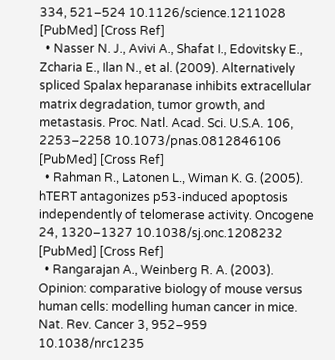334, 521–524 10.1126/science.1211028 [PubMed] [Cross Ref]
  • Nasser N. J., Avivi A., Shafat I., Edovitsky E., Zcharia E., Ilan N., et al. (2009). Alternatively spliced Spalax heparanase inhibits extracellular matrix degradation, tumor growth, and metastasis. Proc. Natl. Acad. Sci. U.S.A. 106, 2253–2258 10.1073/pnas.0812846106 [PubMed] [Cross Ref]
  • Rahman R., Latonen L., Wiman K. G. (2005). hTERT antagonizes p53-induced apoptosis independently of telomerase activity. Oncogene 24, 1320–1327 10.1038/sj.onc.1208232 [PubMed] [Cross Ref]
  • Rangarajan A., Weinberg R. A. (2003). Opinion: comparative biology of mouse versus human cells: modelling human cancer in mice. Nat. Rev. Cancer 3, 952–959 10.1038/nrc1235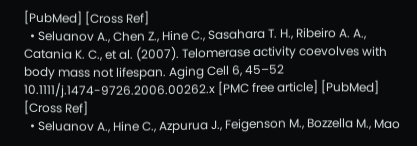[PubMed] [Cross Ref]
  • Seluanov A., Chen Z., Hine C., Sasahara T. H., Ribeiro A. A., Catania K. C., et al. (2007). Telomerase activity coevolves with body mass not lifespan. Aging Cell 6, 45–52 10.1111/j.1474-9726.2006.00262.x [PMC free article] [PubMed] [Cross Ref]
  • Seluanov A., Hine C., Azpurua J., Feigenson M., Bozzella M., Mao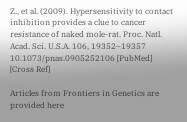Z., et al. (2009). Hypersensitivity to contact inhibition provides a clue to cancer resistance of naked mole-rat. Proc. Natl. Acad. Sci. U.S.A. 106, 19352–19357 10.1073/pnas.0905252106 [PubMed] [Cross Ref]

Articles from Frontiers in Genetics are provided here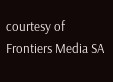courtesy of Frontiers Media SA